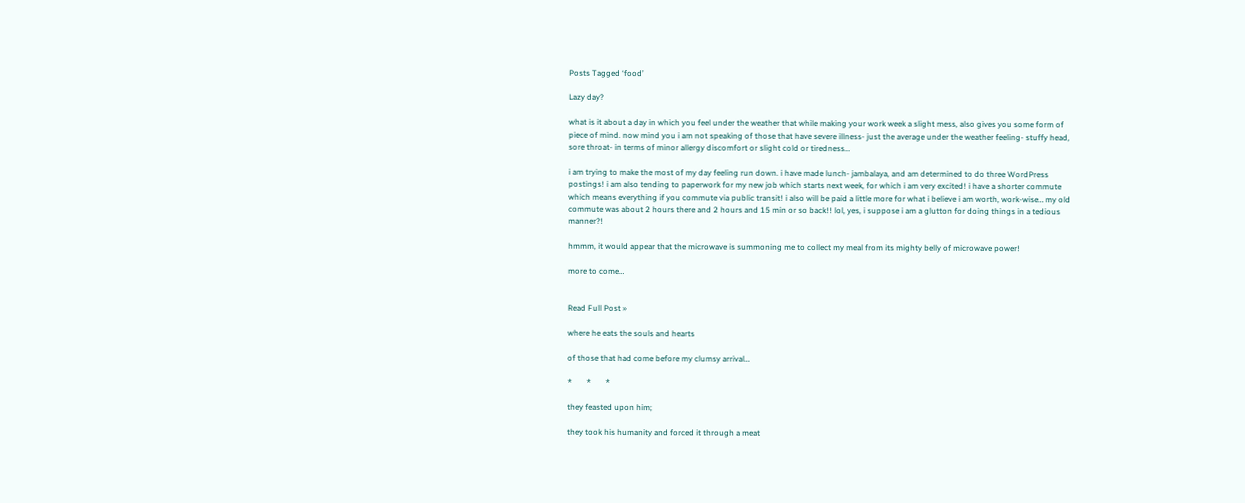Posts Tagged ‘food’

Lazy day?

what is it about a day in which you feel under the weather that while making your work week a slight mess, also gives you some form of piece of mind. now mind you i am not speaking of those that have severe illness- just the average under the weather feeling- stuffy head, sore throat- in terms of minor allergy discomfort or slight cold or tiredness…

i am trying to make the most of my day feeling run down. i have made lunch- jambalaya, and am determined to do three WordPress postings! i am also tending to paperwork for my new job which starts next week, for which i am very excited! i have a shorter commute which means everything if you commute via public transit! i also will be paid a little more for what i believe i am worth, work-wise… my old commute was about 2 hours there and 2 hours and 15 min or so back!! lol, yes, i suppose i am a glutton for doing things in a tedious manner?!

hmmm, it would appear that the microwave is summoning me to collect my meal from its mighty belly of microwave power!

more to come…


Read Full Post »

where he eats the souls and hearts

of those that had come before my clumsy arrival…

*       *       *

they feasted upon him;

they took his humanity and forced it through a meat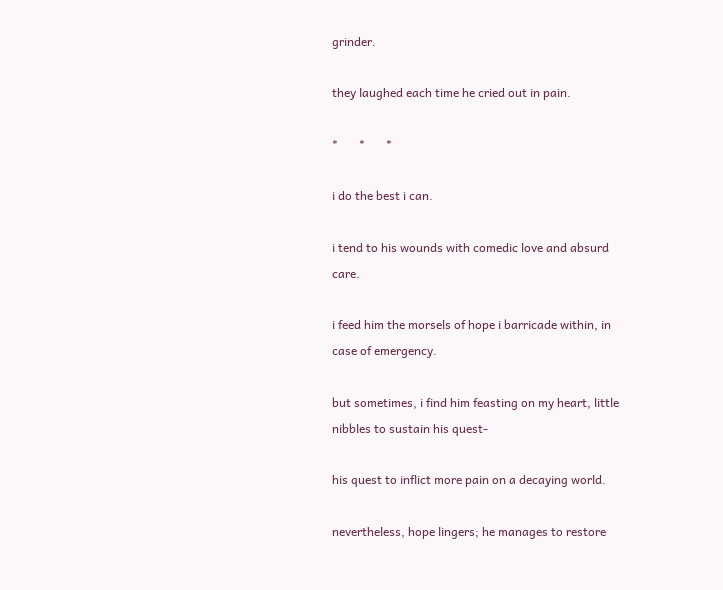grinder.

they laughed each time he cried out in pain.

*       *       *

i do the best i can.

i tend to his wounds with comedic love and absurd care.

i feed him the morsels of hope i barricade within, in case of emergency.

but sometimes, i find him feasting on my heart, little nibbles to sustain his quest-

his quest to inflict more pain on a decaying world.

nevertheless, hope lingers; he manages to restore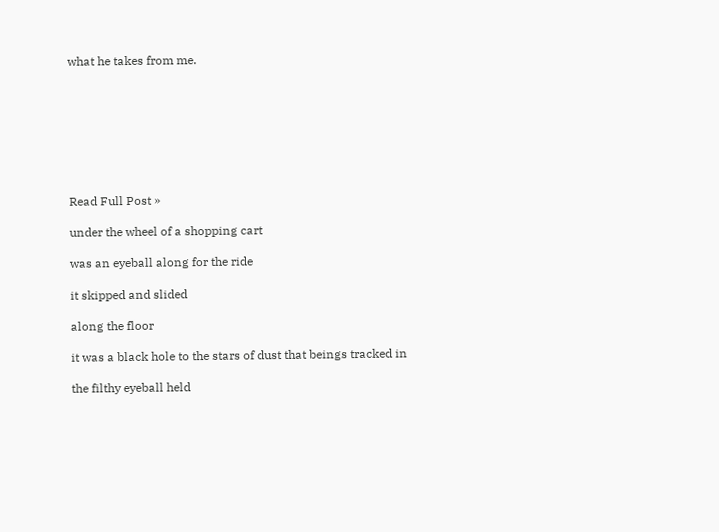what he takes from me.








Read Full Post »

under the wheel of a shopping cart

was an eyeball along for the ride

it skipped and slided

along the floor

it was a black hole to the stars of dust that beings tracked in

the filthy eyeball held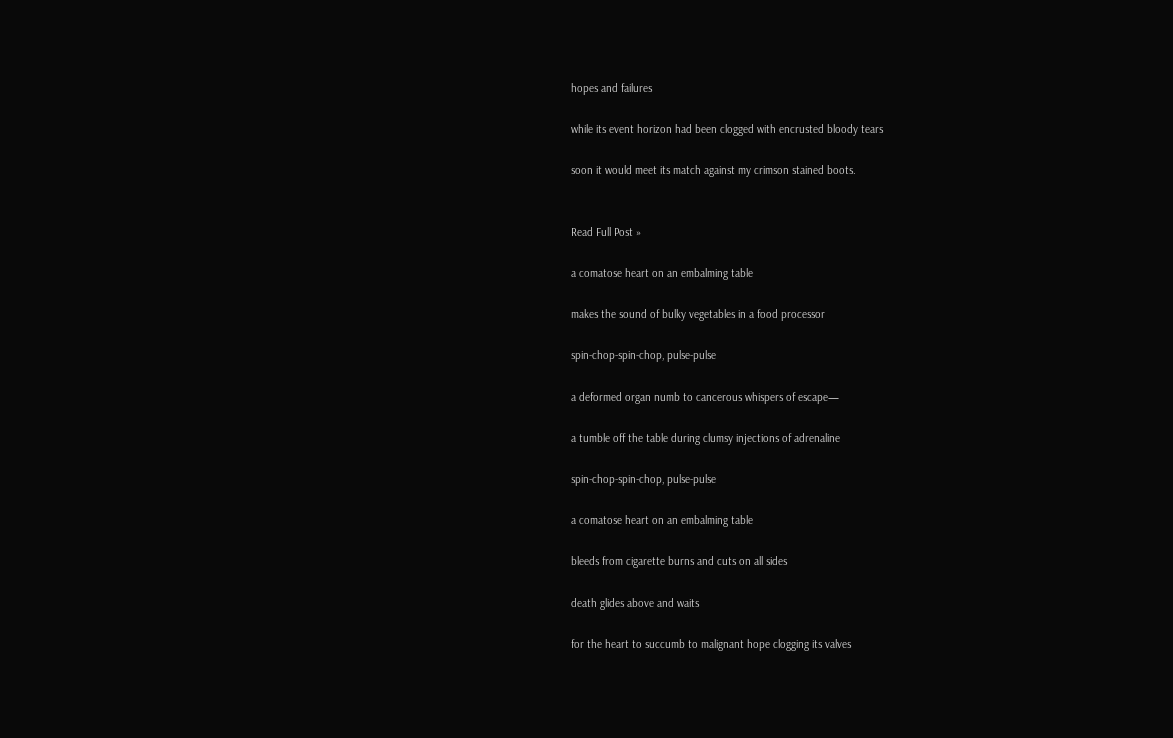hopes and failures

while its event horizon had been clogged with encrusted bloody tears

soon it would meet its match against my crimson stained boots.


Read Full Post »

a comatose heart on an embalming table

makes the sound of bulky vegetables in a food processor

spin-chop-spin-chop, pulse-pulse

a deformed organ numb to cancerous whispers of escape—

a tumble off the table during clumsy injections of adrenaline

spin-chop-spin-chop, pulse-pulse

a comatose heart on an embalming table

bleeds from cigarette burns and cuts on all sides

death glides above and waits

for the heart to succumb to malignant hope clogging its valves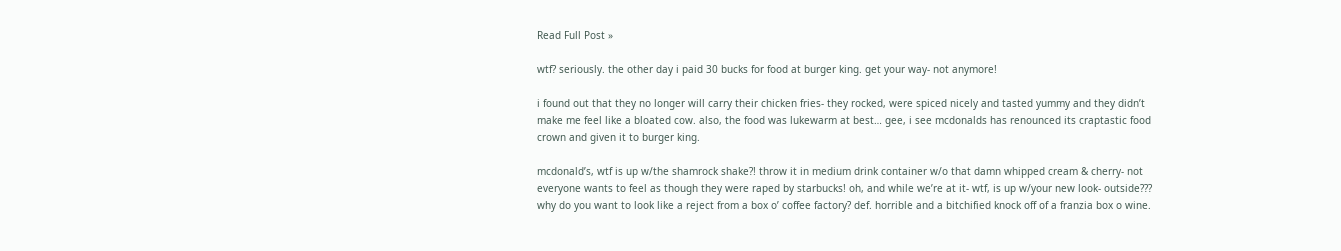Read Full Post »

wtf? seriously. the other day i paid 30 bucks for food at burger king. get your way- not anymore!

i found out that they no longer will carry their chicken fries- they rocked, were spiced nicely and tasted yummy and they didn’t make me feel like a bloated cow. also, the food was lukewarm at best… gee, i see mcdonalds has renounced its craptastic food crown and given it to burger king.

mcdonald’s, wtf is up w/the shamrock shake?! throw it in medium drink container w/o that damn whipped cream & cherry- not everyone wants to feel as though they were raped by starbucks! oh, and while we’re at it- wtf, is up w/your new look- outside??? why do you want to look like a reject from a box o’ coffee factory? def. horrible and a bitchified knock off of a franzia box o wine.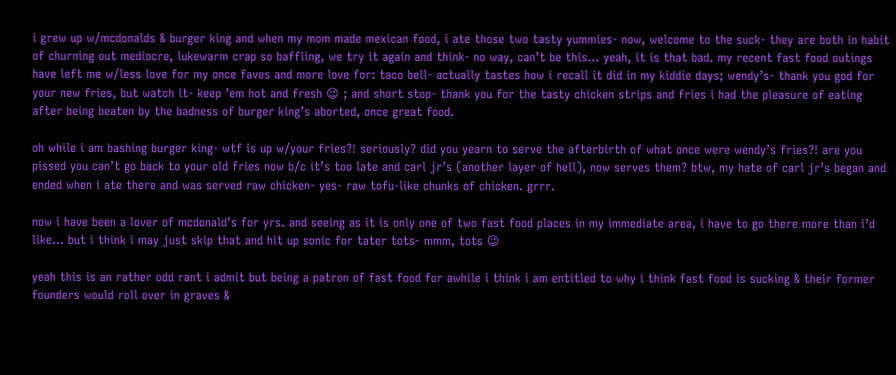i grew up w/mcdonalds & burger king and when my mom made mexican food, i ate those two tasty yummies- now, welcome to the suck- they are both in habit of churning out mediocre, lukewarm crap so baffling, we try it again and think- no way, can’t be this… yeah, it is that bad. my recent fast food outings have left me w/less love for my once faves and more love for: taco bell- actually tastes how i recall it did in my kiddie days; wendy’s- thank you god for your new fries, but watch it- keep ’em hot and fresh 😉 ; and short stop- thank you for the tasty chicken strips and fries i had the pleasure of eating after being beaten by the badness of burger king’s aborted, once great food.

oh while i am bashing burger king- wtf is up w/your fries?! seriously? did you yearn to serve the afterbirth of what once were wendy’s fries?! are you pissed you can’t go back to your old fries now b/c it’s too late and carl jr’s (another layer of hell), now serves them? btw, my hate of carl jr’s began and ended when i ate there and was served raw chicken- yes- raw tofu-like chunks of chicken. grrr.

now i have been a lover of mcdonald’s for yrs. and seeing as it is only one of two fast food places in my immediate area, i have to go there more than i’d like… but i think i may just skip that and hit up sonic for tater tots- mmm, tots 😉

yeah this is an rather odd rant i admit but being a patron of fast food for awhile i think i am entitled to why i think fast food is sucking & their former founders would roll over in graves &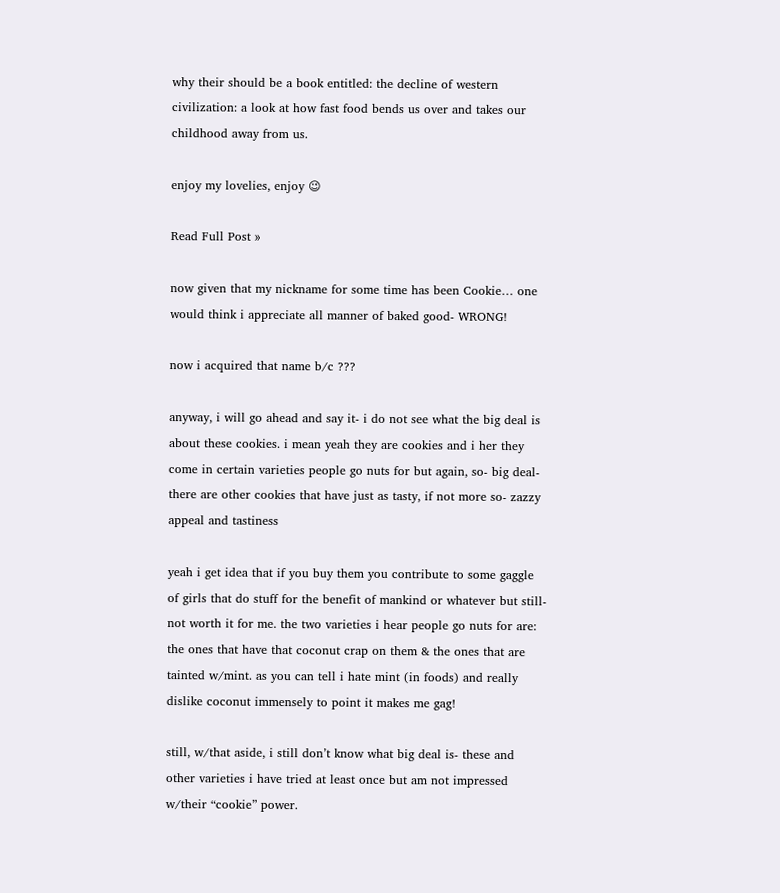why their should be a book entitled: the decline of western civilization: a look at how fast food bends us over and takes our childhood away from us.

enjoy my lovelies, enjoy 😉

Read Full Post »

now given that my nickname for some time has been Cookie… one would think i appreciate all manner of baked good- WRONG!

now i acquired that name b/c ???

anyway, i will go ahead and say it- i do not see what the big deal is about these cookies. i mean yeah they are cookies and i her they come in certain varieties people go nuts for but again, so- big deal- there are other cookies that have just as tasty, if not more so- zazzy appeal and tastiness

yeah i get idea that if you buy them you contribute to some gaggle of girls that do stuff for the benefit of mankind or whatever but still- not worth it for me. the two varieties i hear people go nuts for are: the ones that have that coconut crap on them & the ones that are tainted w/mint. as you can tell i hate mint (in foods) and really dislike coconut immensely to point it makes me gag!

still, w/that aside, i still don’t know what big deal is- these and other varieties i have tried at least once but am not impressed w/their “cookie” power.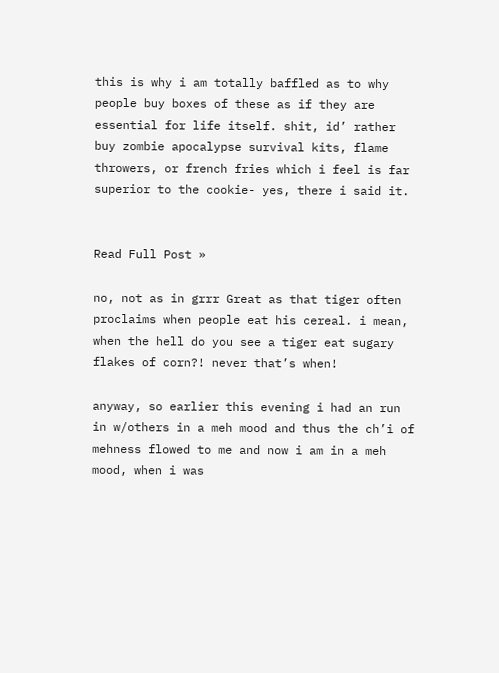this is why i am totally baffled as to why people buy boxes of these as if they are essential for life itself. shit, id’ rather buy zombie apocalypse survival kits, flame throwers, or french fries which i feel is far superior to the cookie- yes, there i said it.


Read Full Post »

no, not as in grrr Great as that tiger often proclaims when people eat his cereal. i mean, when the hell do you see a tiger eat sugary flakes of corn?! never that’s when!

anyway, so earlier this evening i had an run in w/others in a meh mood and thus the ch’i of mehness flowed to me and now i am in a meh mood, when i was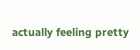actually feeling pretty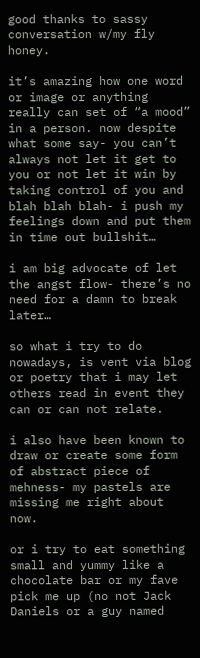good thanks to sassy conversation w/my fly honey.

it’s amazing how one word or image or anything really can set of “a mood” in a person. now despite what some say- you can’t always not let it get to you or not let it win by taking control of you and blah blah blah- i push my feelings down and put them in time out bullshit…

i am big advocate of let the angst flow- there’s no need for a damn to break later…

so what i try to do nowadays, is vent via blog or poetry that i may let others read in event they can or can not relate.

i also have been known to draw or create some form of abstract piece of mehness- my pastels are missing me right about now.

or i try to eat something small and yummy like a chocolate bar or my fave pick me up (no not Jack Daniels or a guy named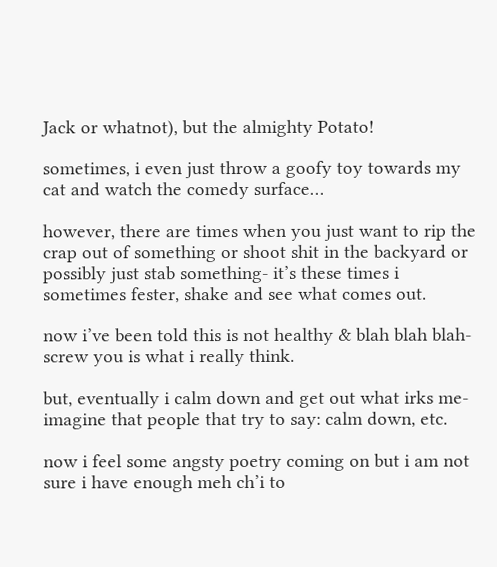Jack or whatnot), but the almighty Potato!

sometimes, i even just throw a goofy toy towards my cat and watch the comedy surface…

however, there are times when you just want to rip the crap out of something or shoot shit in the backyard or possibly just stab something- it’s these times i sometimes fester, shake and see what comes out.

now i’ve been told this is not healthy & blah blah blah- screw you is what i really think.

but, eventually i calm down and get out what irks me- imagine that people that try to say: calm down, etc.

now i feel some angsty poetry coming on but i am not sure i have enough meh ch’i to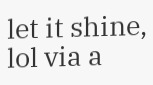let it shine, lol via a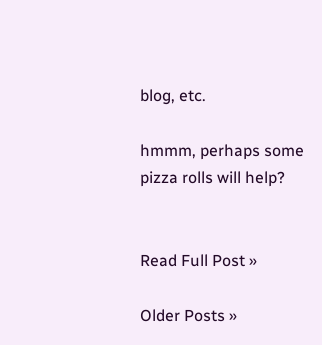blog, etc.

hmmm, perhaps some pizza rolls will help?


Read Full Post »

Older Posts »